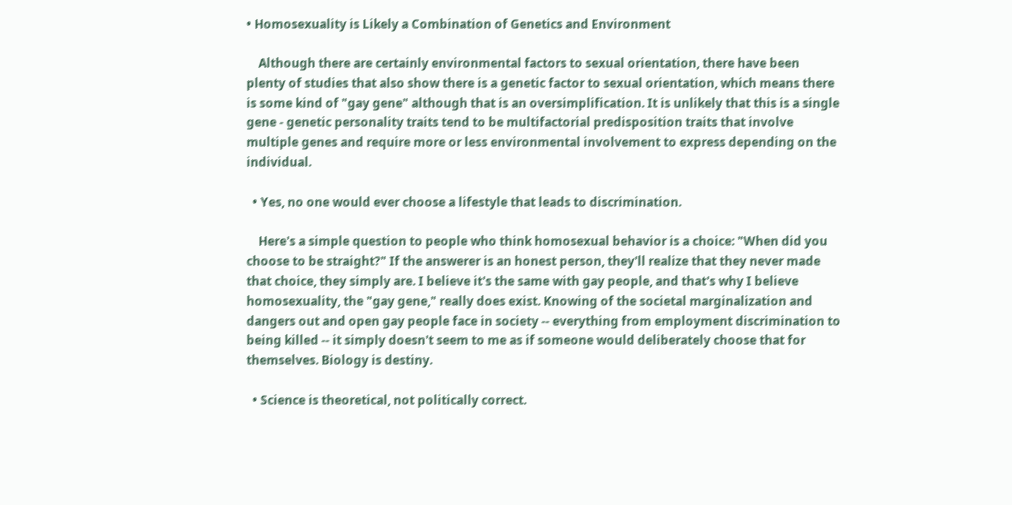• Homosexuality is Likely a Combination of Genetics and Environment

    Although there are certainly environmental factors to sexual orientation, there have been plenty of studies that also show there is a genetic factor to sexual orientation, which means there is some kind of "gay gene" although that is an oversimplification. It is unlikely that this is a single gene - genetic personality traits tend to be multifactorial predisposition traits that involve multiple genes and require more or less environmental involvement to express depending on the individual.

  • Yes, no one would ever choose a lifestyle that leads to discrimination.

    Here's a simple question to people who think homosexual behavior is a choice: "When did you choose to be straight?" If the answerer is an honest person, they'll realize that they never made that choice, they simply are. I believe it's the same with gay people, and that's why I believe homosexuality, the "gay gene," really does exist. Knowing of the societal marginalization and dangers out and open gay people face in society -- everything from employment discrimination to being killed -- it simply doesn't seem to me as if someone would deliberately choose that for themselves. Biology is destiny.

  • Science is theoretical, not politically correct.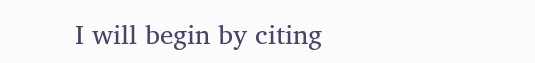I will begin by citing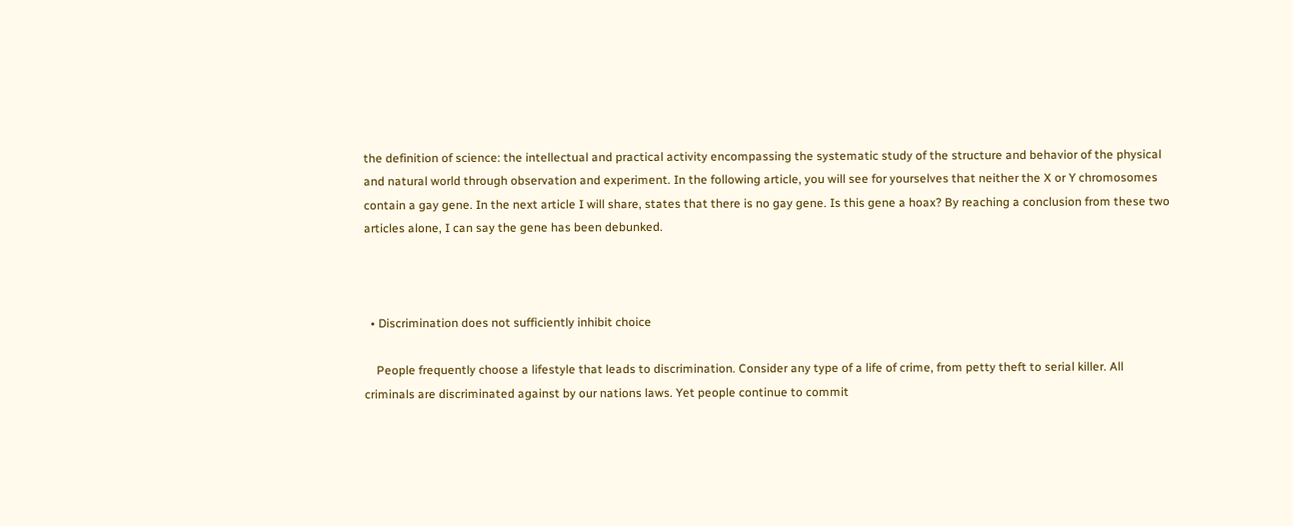the definition of science: the intellectual and practical activity encompassing the systematic study of the structure and behavior of the physical and natural world through observation and experiment. In the following article, you will see for yourselves that neither the X or Y chromosomes contain a gay gene. In the next article I will share, states that there is no gay gene. Is this gene a hoax? By reaching a conclusion from these two articles alone, I can say the gene has been debunked.



  • Discrimination does not sufficiently inhibit choice

    People frequently choose a lifestyle that leads to discrimination. Consider any type of a life of crime, from petty theft to serial killer. All criminals are discriminated against by our nations laws. Yet people continue to commit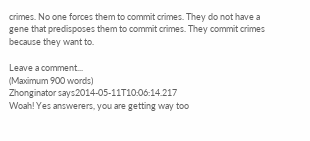crimes. No one forces them to commit crimes. They do not have a gene that predisposes them to commit crimes. They commit crimes because they want to.

Leave a comment...
(Maximum 900 words)
Zhonginator says2014-05-11T10:06:14.217
Woah! Yes answerers, you are getting way too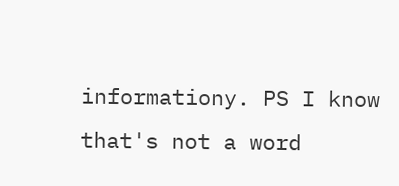informationy. PS I know that's not a word